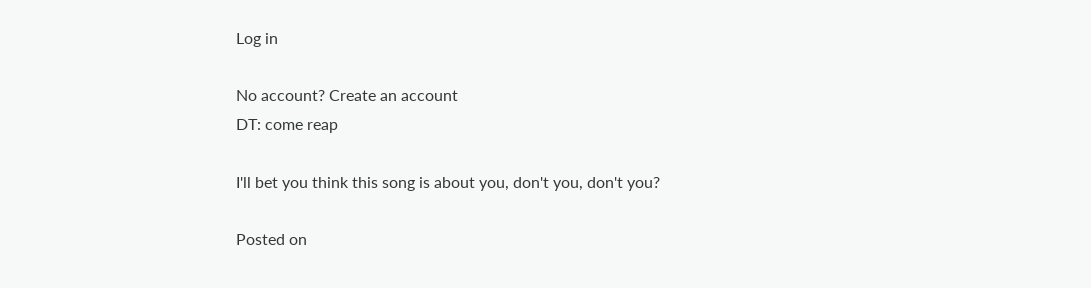Log in

No account? Create an account
DT: come reap

I'll bet you think this song is about you, don't you, don't you?

Posted on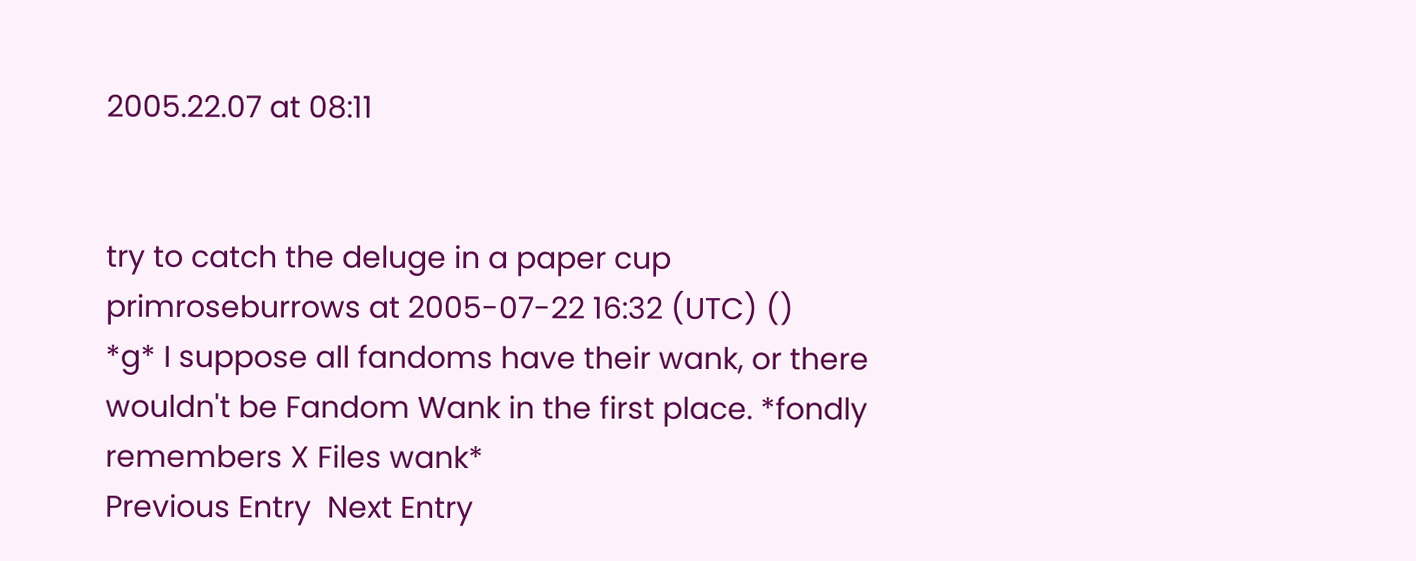2005.22.07 at 08:11


try to catch the deluge in a paper cup
primroseburrows at 2005-07-22 16:32 (UTC) ()
*g* I suppose all fandoms have their wank, or there wouldn't be Fandom Wank in the first place. *fondly remembers X Files wank*
Previous Entry  Next Entry